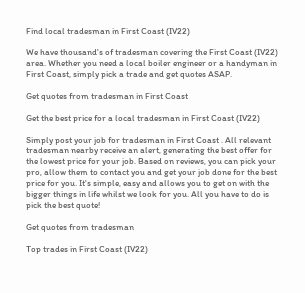Find local tradesman in First Coast (IV22)

We have thousand's of tradesman covering the First Coast (IV22) area. Whether you need a local boiler engineer or a handyman in First Coast, simply pick a trade and get quotes ASAP.

Get quotes from tradesman in First Coast

Get the best price for a local tradesman in First Coast (IV22)

Simply post your job for tradesman in First Coast . All relevant tradesman nearby receive an alert, generating the best offer for the lowest price for your job. Based on reviews, you can pick your pro, allow them to contact you and get your job done for the best price for you. It's simple, easy and allows you to get on with the bigger things in life whilst we look for you. All you have to do is pick the best quote!

Get quotes from tradesman

Top trades in First Coast (IV22)